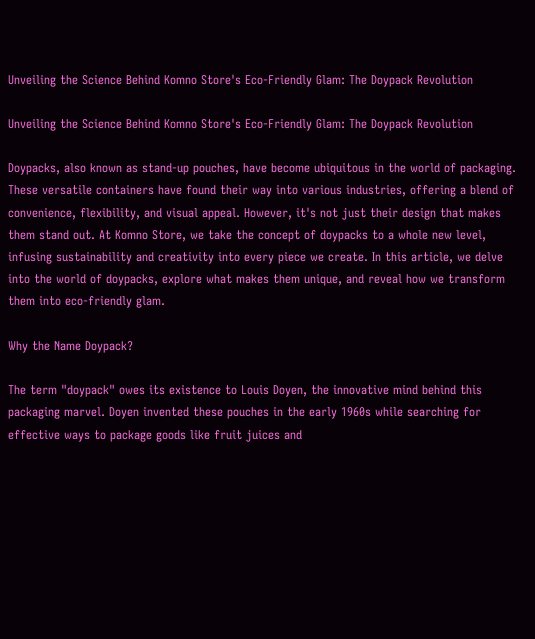Unveiling the Science Behind Komno Store's Eco-Friendly Glam: The Doypack Revolution

Unveiling the Science Behind Komno Store's Eco-Friendly Glam: The Doypack Revolution

Doypacks, also known as stand-up pouches, have become ubiquitous in the world of packaging. These versatile containers have found their way into various industries, offering a blend of convenience, flexibility, and visual appeal. However, it's not just their design that makes them stand out. At Komno Store, we take the concept of doypacks to a whole new level, infusing sustainability and creativity into every piece we create. In this article, we delve into the world of doypacks, explore what makes them unique, and reveal how we transform them into eco-friendly glam.

Why the Name Doypack?

The term "doypack" owes its existence to Louis Doyen, the innovative mind behind this packaging marvel. Doyen invented these pouches in the early 1960s while searching for effective ways to package goods like fruit juices and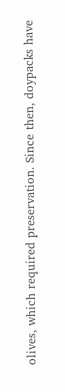olives, which required preservation. Since then, doypacks have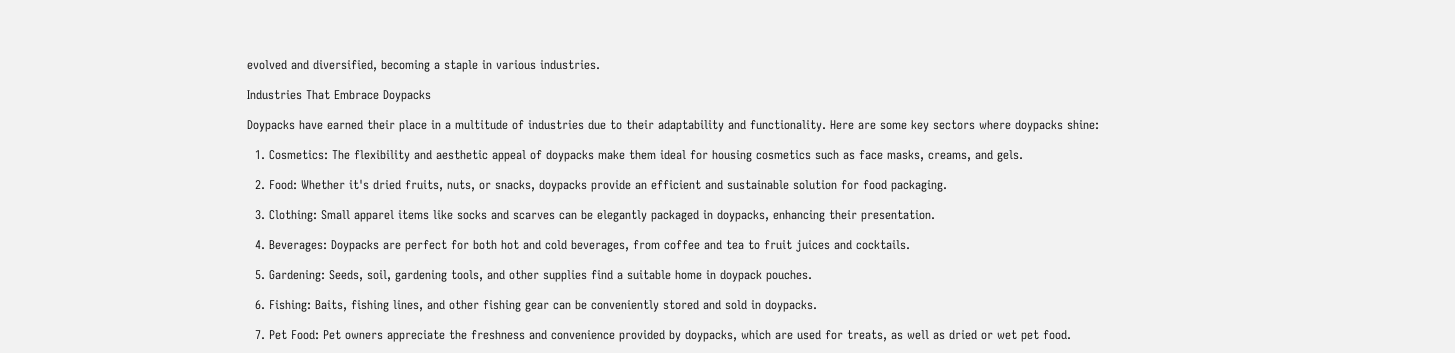evolved and diversified, becoming a staple in various industries.

Industries That Embrace Doypacks

Doypacks have earned their place in a multitude of industries due to their adaptability and functionality. Here are some key sectors where doypacks shine:

  1. Cosmetics: The flexibility and aesthetic appeal of doypacks make them ideal for housing cosmetics such as face masks, creams, and gels.

  2. Food: Whether it's dried fruits, nuts, or snacks, doypacks provide an efficient and sustainable solution for food packaging.

  3. Clothing: Small apparel items like socks and scarves can be elegantly packaged in doypacks, enhancing their presentation.

  4. Beverages: Doypacks are perfect for both hot and cold beverages, from coffee and tea to fruit juices and cocktails.

  5. Gardening: Seeds, soil, gardening tools, and other supplies find a suitable home in doypack pouches.

  6. Fishing: Baits, fishing lines, and other fishing gear can be conveniently stored and sold in doypacks.

  7. Pet Food: Pet owners appreciate the freshness and convenience provided by doypacks, which are used for treats, as well as dried or wet pet food.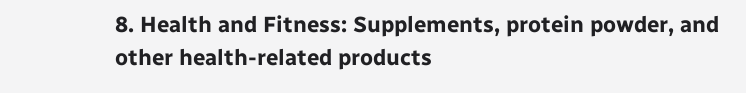8. Health and Fitness: Supplements, protein powder, and other health-related products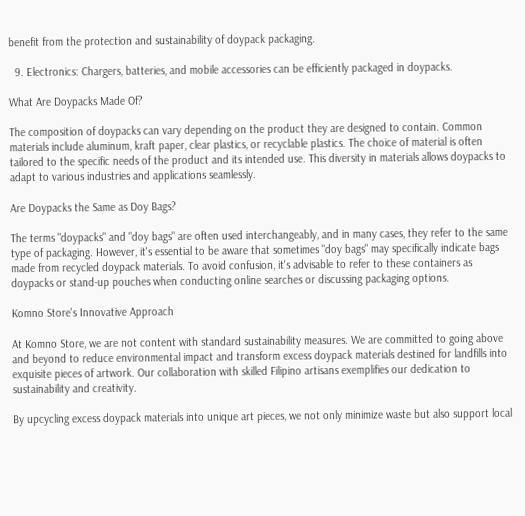benefit from the protection and sustainability of doypack packaging.

  9. Electronics: Chargers, batteries, and mobile accessories can be efficiently packaged in doypacks.

What Are Doypacks Made Of?

The composition of doypacks can vary depending on the product they are designed to contain. Common materials include aluminum, kraft paper, clear plastics, or recyclable plastics. The choice of material is often tailored to the specific needs of the product and its intended use. This diversity in materials allows doypacks to adapt to various industries and applications seamlessly.

Are Doypacks the Same as Doy Bags?

The terms "doypacks" and "doy bags" are often used interchangeably, and in many cases, they refer to the same type of packaging. However, it's essential to be aware that sometimes "doy bags" may specifically indicate bags made from recycled doypack materials. To avoid confusion, it's advisable to refer to these containers as doypacks or stand-up pouches when conducting online searches or discussing packaging options.

Komno Store's Innovative Approach

At Komno Store, we are not content with standard sustainability measures. We are committed to going above and beyond to reduce environmental impact and transform excess doypack materials destined for landfills into exquisite pieces of artwork. Our collaboration with skilled Filipino artisans exemplifies our dedication to sustainability and creativity.

By upcycling excess doypack materials into unique art pieces, we not only minimize waste but also support local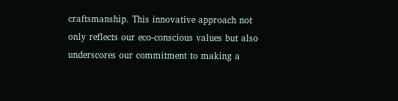craftsmanship. This innovative approach not only reflects our eco-conscious values but also underscores our commitment to making a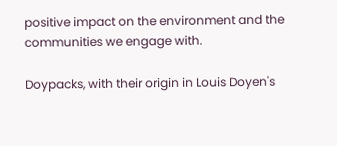positive impact on the environment and the communities we engage with.

Doypacks, with their origin in Louis Doyen's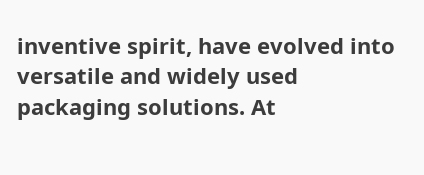inventive spirit, have evolved into versatile and widely used packaging solutions. At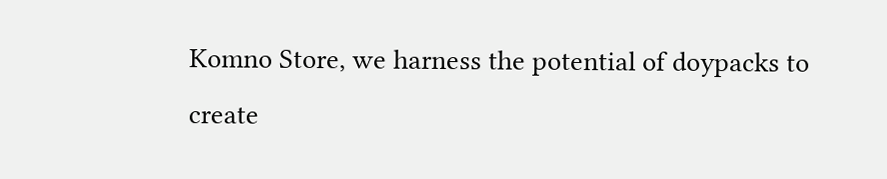Komno Store, we harness the potential of doypacks to create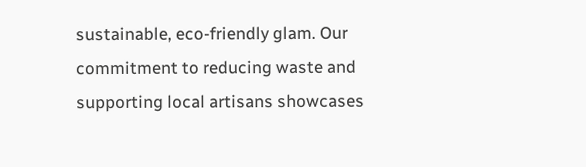sustainable, eco-friendly glam. Our commitment to reducing waste and supporting local artisans showcases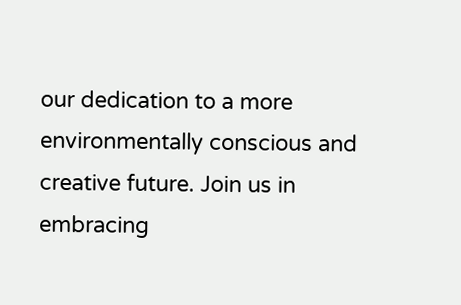our dedication to a more environmentally conscious and creative future. Join us in embracing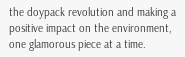the doypack revolution and making a positive impact on the environment, one glamorous piece at a time.